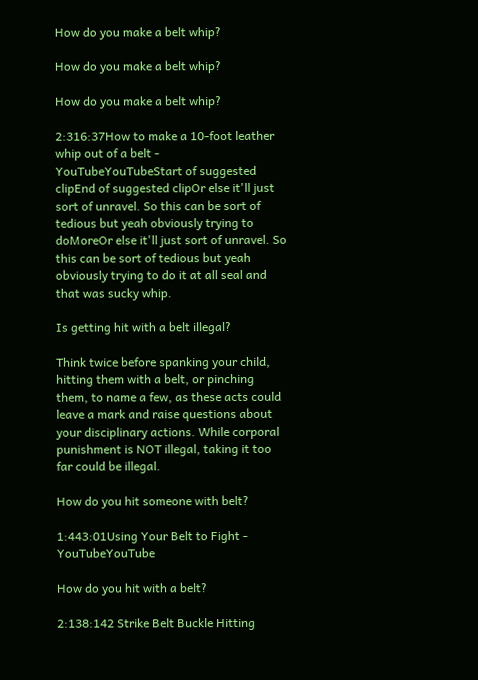How do you make a belt whip?

How do you make a belt whip?

How do you make a belt whip?

2:316:37How to make a 10-foot leather whip out of a belt - YouTubeYouTubeStart of suggested clipEnd of suggested clipOr else it'll just sort of unravel. So this can be sort of tedious but yeah obviously trying to doMoreOr else it'll just sort of unravel. So this can be sort of tedious but yeah obviously trying to do it at all seal and that was sucky whip.

Is getting hit with a belt illegal?

Think twice before spanking your child, hitting them with a belt, or pinching them, to name a few, as these acts could leave a mark and raise questions about your disciplinary actions. While corporal punishment is NOT illegal, taking it too far could be illegal.

How do you hit someone with belt?

1:443:01Using Your Belt to Fight - YouTubeYouTube

How do you hit with a belt?

2:138:142 Strike Belt Buckle Hitting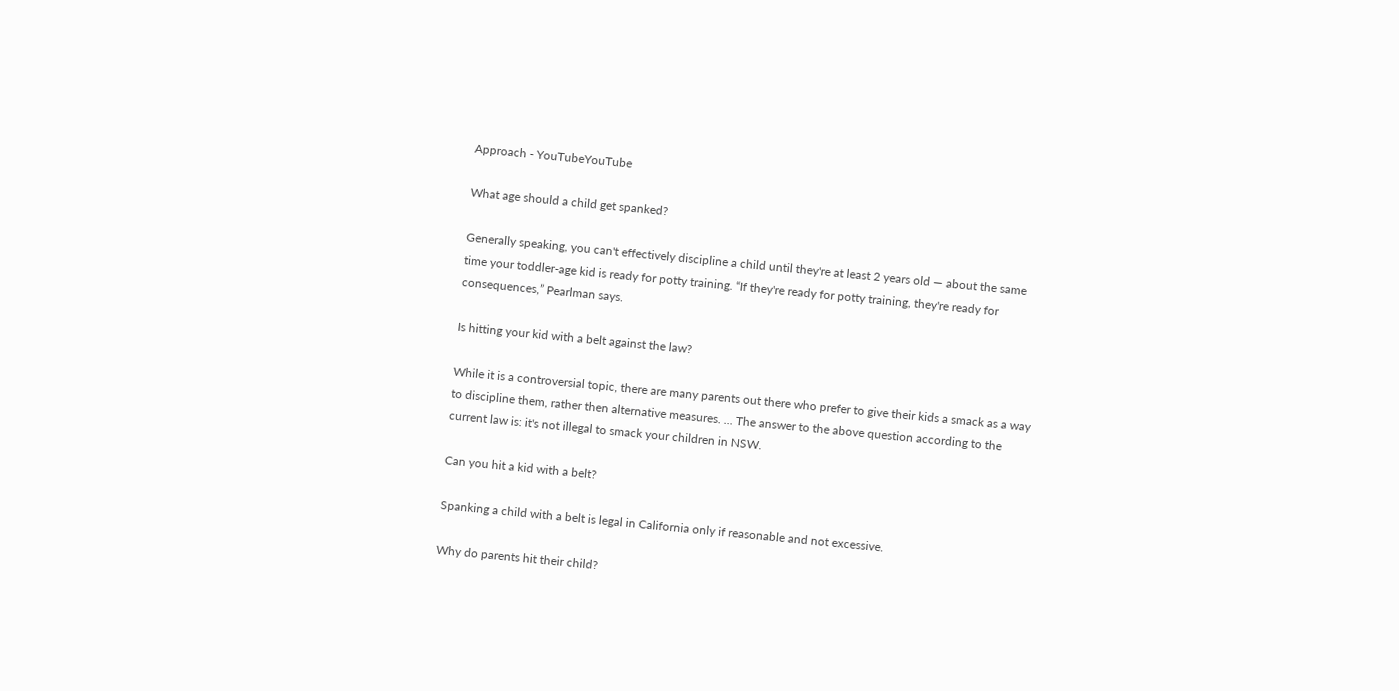Approach - YouTubeYouTube

What age should a child get spanked?

Generally speaking, you can't effectively discipline a child until they're at least 2 years old — about the same time your toddler-age kid is ready for potty training. “If they're ready for potty training, they're ready for consequences,” Pearlman says.

Is hitting your kid with a belt against the law?

While it is a controversial topic, there are many parents out there who prefer to give their kids a smack as a way to discipline them, rather then alternative measures. ... The answer to the above question according to the current law is: it's not illegal to smack your children in NSW.

Can you hit a kid with a belt?

Spanking a child with a belt is legal in California only if reasonable and not excessive.

Why do parents hit their child?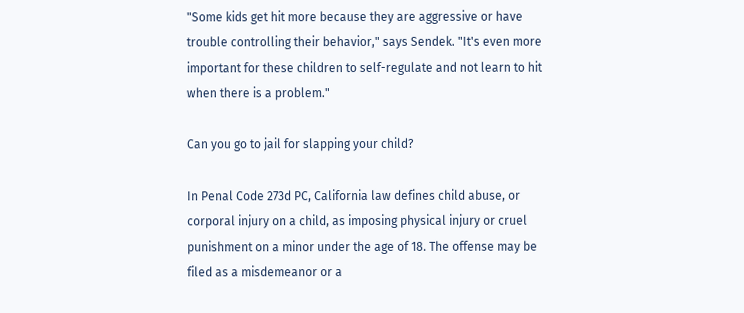"Some kids get hit more because they are aggressive or have trouble controlling their behavior," says Sendek. "It's even more important for these children to self-regulate and not learn to hit when there is a problem."

Can you go to jail for slapping your child?

In Penal Code 273d PC, California law defines child abuse, or corporal injury on a child, as imposing physical injury or cruel punishment on a minor under the age of 18. The offense may be filed as a misdemeanor or a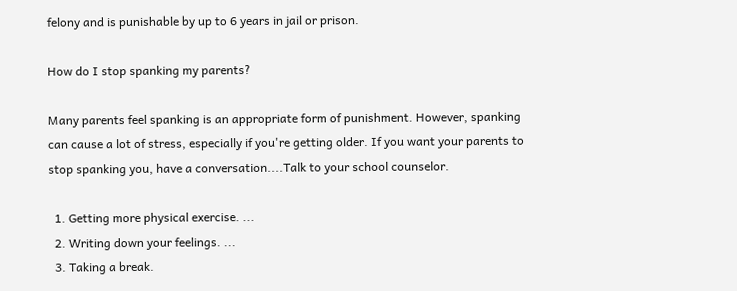felony and is punishable by up to 6 years in jail or prison.

How do I stop spanking my parents?

Many parents feel spanking is an appropriate form of punishment. However, spanking can cause a lot of stress, especially if you're getting older. If you want your parents to stop spanking you, have a conversation....Talk to your school counselor.

  1. Getting more physical exercise. ...
  2. Writing down your feelings. ...
  3. Taking a break.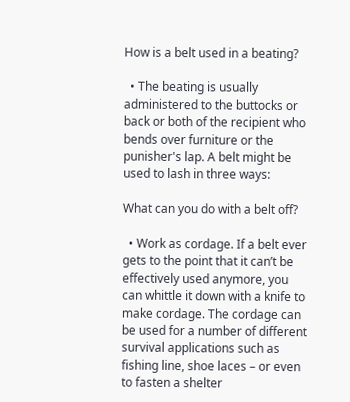How is a belt used in a beating?

  • The beating is usually administered to the buttocks or back or both of the recipient who bends over furniture or the punisher's lap. A belt might be used to lash in three ways:

What can you do with a belt off?

  • Work as cordage. If a belt ever gets to the point that it can’t be effectively used anymore, you can whittle it down with a knife to make cordage. The cordage can be used for a number of different survival applications such as fishing line, shoe laces – or even to fasten a shelter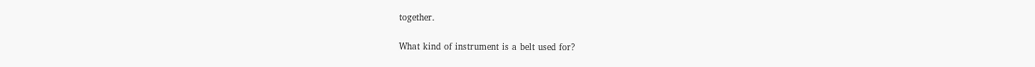together.

What kind of instrument is a belt used for?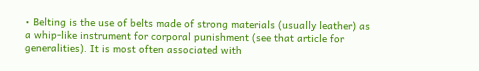• Belting is the use of belts made of strong materials (usually leather) as a whip-like instrument for corporal punishment (see that article for generalities). It is most often associated with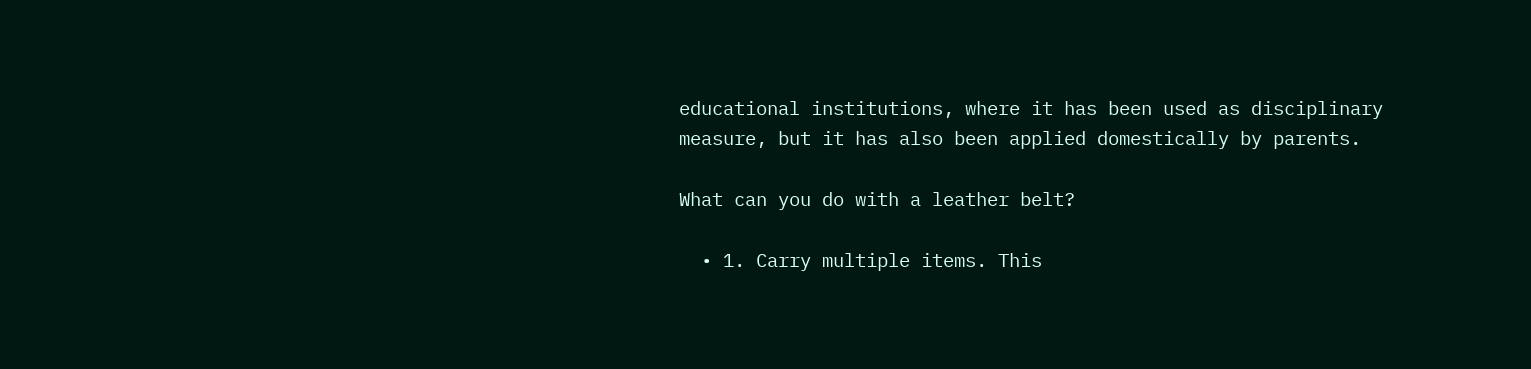educational institutions, where it has been used as disciplinary measure, but it has also been applied domestically by parents.

What can you do with a leather belt?

  • 1. Carry multiple items. This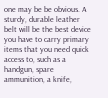one may be be obvious. A sturdy, durable leather belt will be the best device you have to carry primary items that you need quick access to, such as a handgun, spare ammunition, a knife,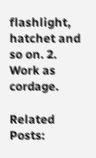flashlight, hatchet and so on. 2. Work as cordage.

Related Posts: